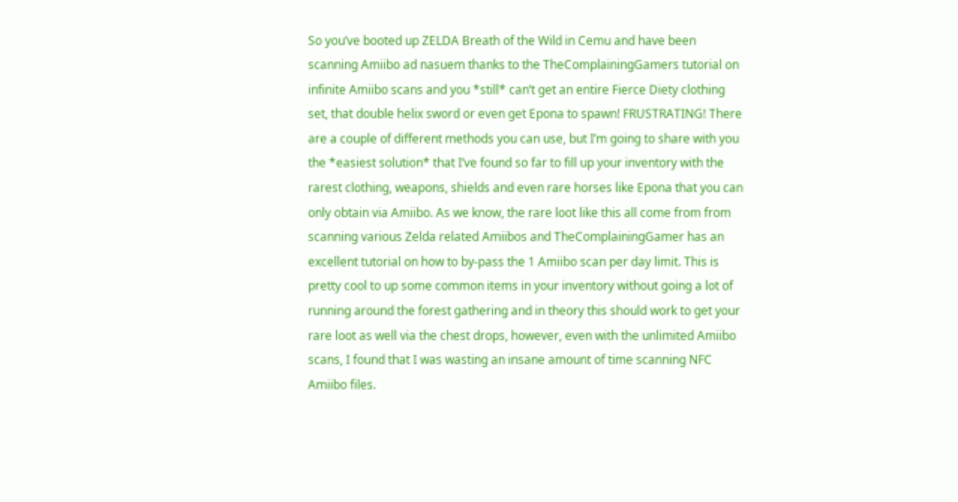So you’ve booted up ZELDA Breath of the Wild in Cemu and have been scanning Amiibo ad nasuem thanks to the TheComplainingGamers tutorial on infinite Amiibo scans and you *still* can’t get an entire Fierce Diety clothing set, that double helix sword or even get Epona to spawn! FRUSTRATING! There are a couple of different methods you can use, but I’m going to share with you the *easiest solution* that I’ve found so far to fill up your inventory with the rarest clothing, weapons, shields and even rare horses like Epona that you can only obtain via Amiibo. As we know, the rare loot like this all come from from scanning various Zelda related Amiibos and TheComplainingGamer has an excellent tutorial on how to by-pass the 1 Amiibo scan per day limit. This is pretty cool to up some common items in your inventory without going a lot of running around the forest gathering and in theory this should work to get your rare loot as well via the chest drops, however, even with the unlimited Amiibo scans, I found that I was wasting an insane amount of time scanning NFC Amiibo files.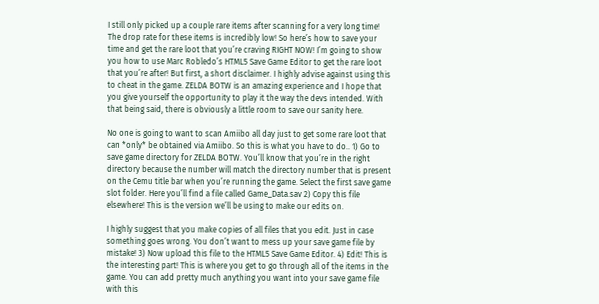I still only picked up a couple rare items after scanning for a very long time! The drop rate for these items is incredibly low! So here’s how to save your time and get the rare loot that you’re craving RIGHT NOW! I’m going to show you how to use Marc Robledo’s HTML5 Save Game Editor to get the rare loot that you’re after! But first, a short disclaimer. I highly advise against using this to cheat in the game. ZELDA BOTW is an amazing experience and I hope that you give yourself the opportunity to play it the way the devs intended. With that being said, there is obviously a little room to save our sanity here.

No one is going to want to scan Amiibo all day just to get some rare loot that can *only* be obtained via Amiibo. So this is what you have to do.. 1) Go to save game directory for ZELDA BOTW. You’ll know that you’re in the right directory because the number will match the directory number that is present on the Cemu title bar when you’re running the game. Select the first save game slot folder. Here you’ll find a file called Game_Data.sav 2) Copy this file elsewhere! This is the version we’ll be using to make our edits on.

I highly suggest that you make copies of all files that you edit. Just in case something goes wrong. You don’t want to mess up your save game file by mistake! 3) Now upload this file to the HTML5 Save Game Editor. 4) Edit! This is the interesting part! This is where you get to go through all of the items in the game. You can add pretty much anything you want into your save game file with this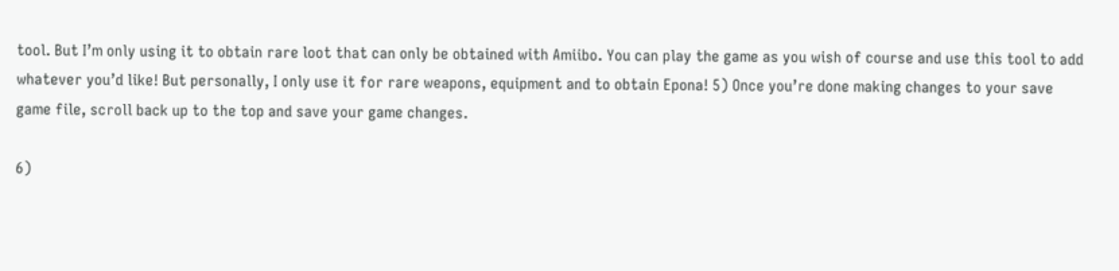tool. But I’m only using it to obtain rare loot that can only be obtained with Amiibo. You can play the game as you wish of course and use this tool to add whatever you’d like! But personally, I only use it for rare weapons, equipment and to obtain Epona! 5) Once you’re done making changes to your save game file, scroll back up to the top and save your game changes.

6)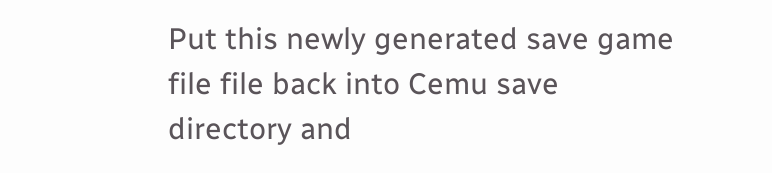Put this newly generated save game file file back into Cemu save directory and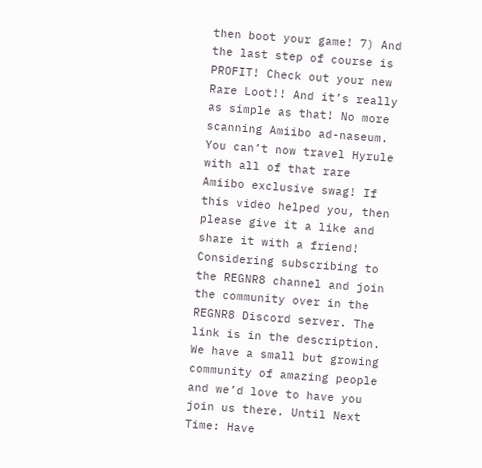then boot your game! 7) And the last step of course is PROFIT! Check out your new Rare Loot!! And it’s really as simple as that! No more scanning Amiibo ad-naseum. You can’t now travel Hyrule with all of that rare Amiibo exclusive swag! If this video helped you, then please give it a like and share it with a friend! Considering subscribing to the REGNR8 channel and join the community over in the REGNR8 Discord server. The link is in the description. We have a small but growing community of amazing people and we’d love to have you join us there. Until Next Time: Have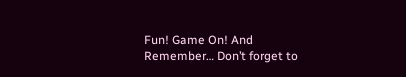Fun! Game On! And Remember… Don’t forget to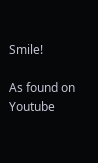Smile!

As found on Youtube